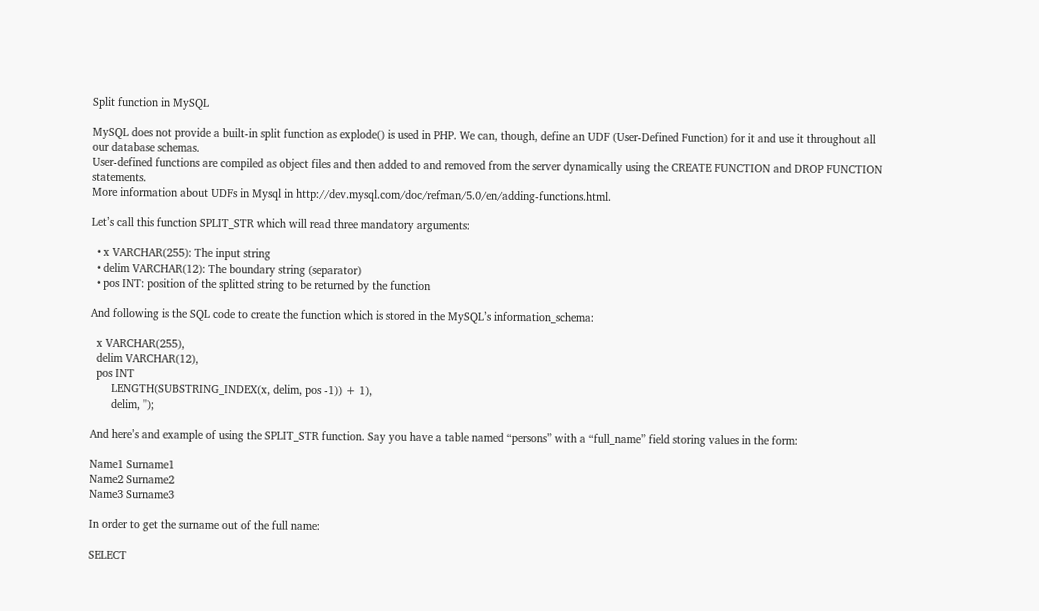Split function in MySQL

MySQL does not provide a built-in split function as explode() is used in PHP. We can, though, define an UDF (User-Defined Function) for it and use it throughout all our database schemas.
User-defined functions are compiled as object files and then added to and removed from the server dynamically using the CREATE FUNCTION and DROP FUNCTION statements.
More information about UDFs in Mysql in http://dev.mysql.com/doc/refman/5.0/en/adding-functions.html.

Let’s call this function SPLIT_STR which will read three mandatory arguments:

  • x VARCHAR(255): The input string
  • delim VARCHAR(12): The boundary string (separator)
  • pos INT: position of the splitted string to be returned by the function

And following is the SQL code to create the function which is stored in the MySQL’s information_schema:

  x VARCHAR(255),
  delim VARCHAR(12),
  pos INT
       LENGTH(SUBSTRING_INDEX(x, delim, pos -1)) + 1),
       delim, '');

And here’s and example of using the SPLIT_STR function. Say you have a table named “persons” with a “full_name” field storing values in the form:

Name1 Surname1
Name2 Surname2
Name3 Surname3

In order to get the surname out of the full name:

SELECT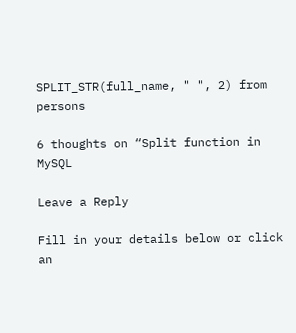SPLIT_STR(full_name, " ", 2) from persons

6 thoughts on “Split function in MySQL

Leave a Reply

Fill in your details below or click an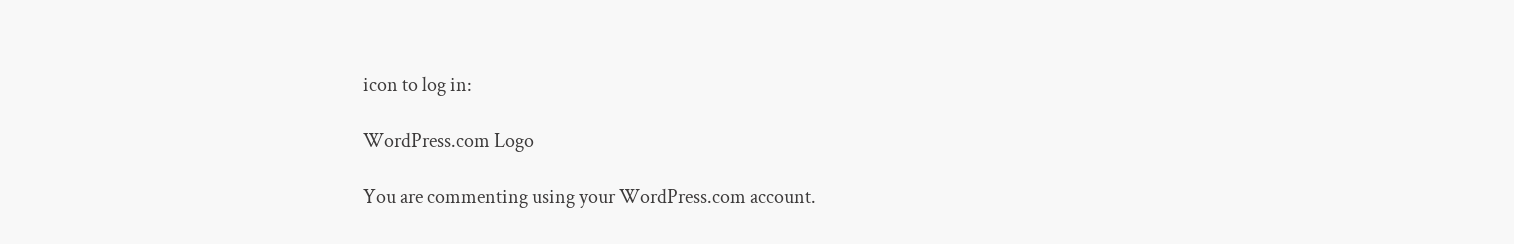icon to log in:

WordPress.com Logo

You are commenting using your WordPress.com account.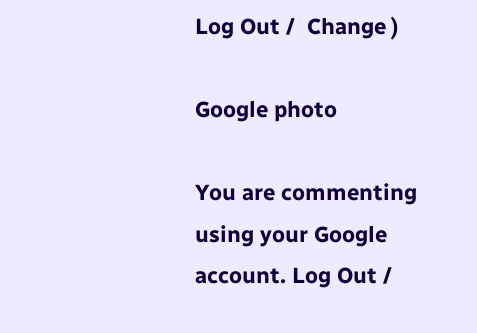Log Out /  Change )

Google photo

You are commenting using your Google account. Log Out /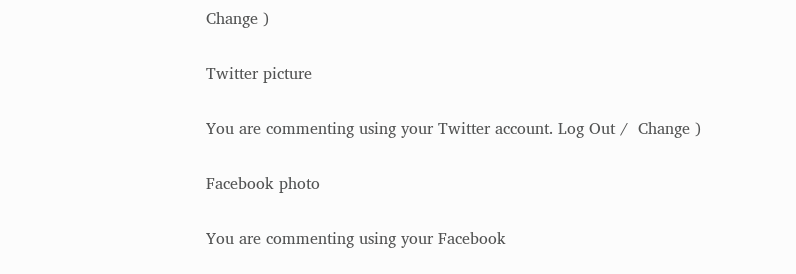Change )

Twitter picture

You are commenting using your Twitter account. Log Out /  Change )

Facebook photo

You are commenting using your Facebook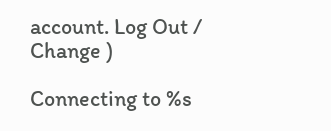account. Log Out /  Change )

Connecting to %s